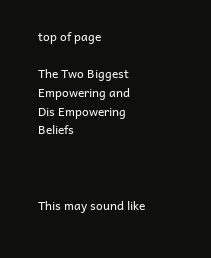top of page

The Two Biggest Empowering and Dis Empowering Beliefs



This may sound like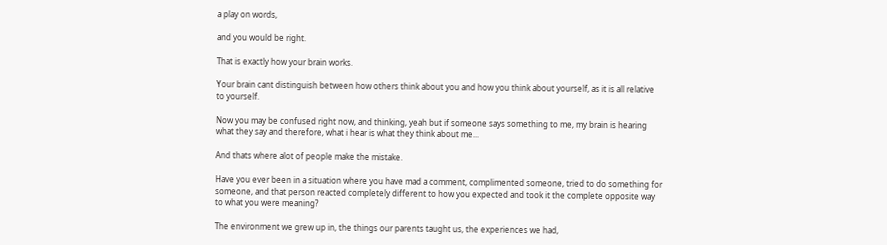a play on words,

and you would be right.

That is exactly how your brain works.

Your brain cant distinguish between how others think about you and how you think about yourself, as it is all relative to yourself.

Now you may be confused right now, and thinking, yeah but if someone says something to me, my brain is hearing what they say and therefore, what i hear is what they think about me...

And thats where alot of people make the mistake.

Have you ever been in a situation where you have mad a comment, complimented someone, tried to do something for someone, and that person reacted completely different to how you expected and took it the complete opposite way to what you were meaning?

The environment we grew up in, the things our parents taught us, the experiences we had,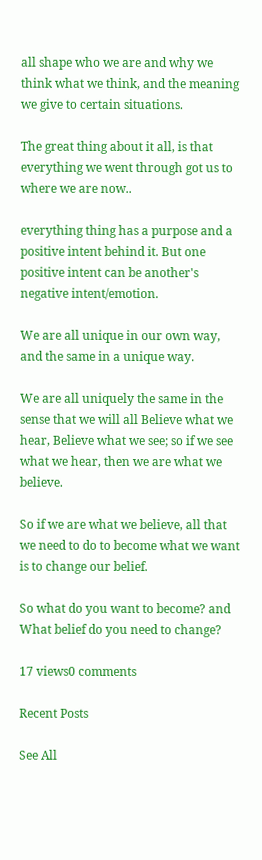all shape who we are and why we think what we think, and the meaning we give to certain situations.

The great thing about it all, is that everything we went through got us to where we are now..

everything thing has a purpose and a positive intent behind it. But one positive intent can be another's negative intent/emotion.

We are all unique in our own way, and the same in a unique way.

We are all uniquely the same in the sense that we will all Believe what we hear, Believe what we see; so if we see what we hear, then we are what we believe.

So if we are what we believe, all that we need to do to become what we want is to change our belief.

So what do you want to become? and What belief do you need to change?

17 views0 comments

Recent Posts

See All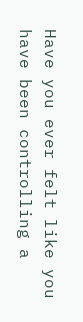Have you ever felt like you have been controlling a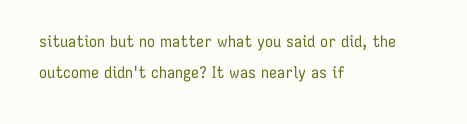situation but no matter what you said or did, the outcome didn't change? It was nearly as if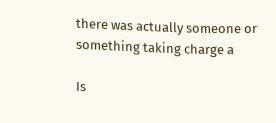there was actually someone or something taking charge a

Is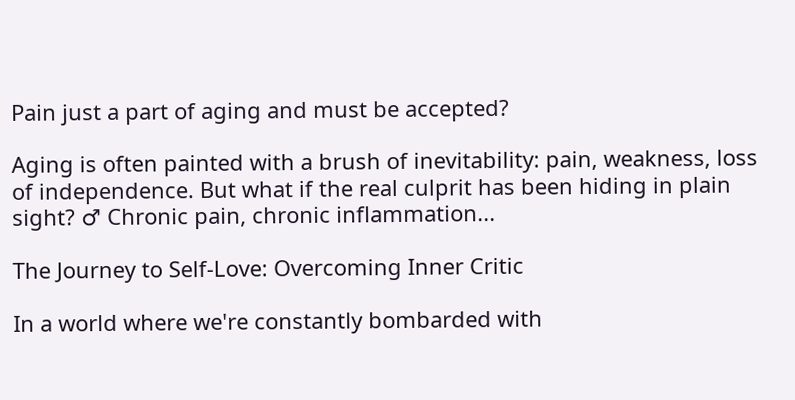Pain just a part of aging and must be accepted?

Aging is often painted with a brush of inevitability: pain, weakness, loss of independence. But what if the real culprit has been hiding in plain sight? ♂ Chronic pain, chronic inflammation...

The Journey to Self-Love: Overcoming Inner Critic

In a world where we're constantly bombarded with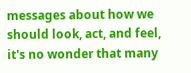messages about how we should look, act, and feel, it's no wonder that many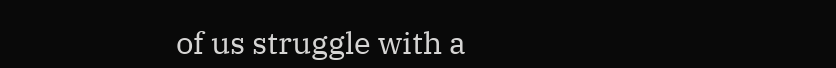of us struggle with a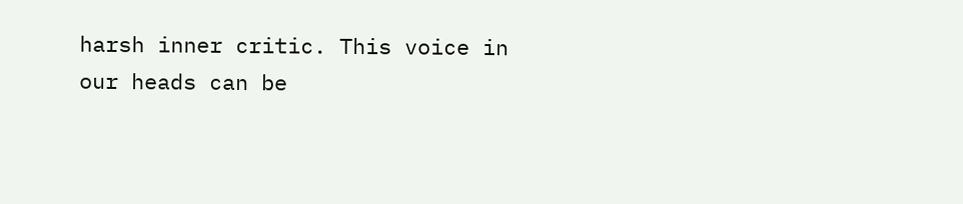harsh inner critic. This voice in our heads can be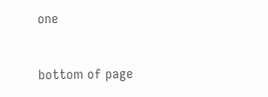one


bottom of page